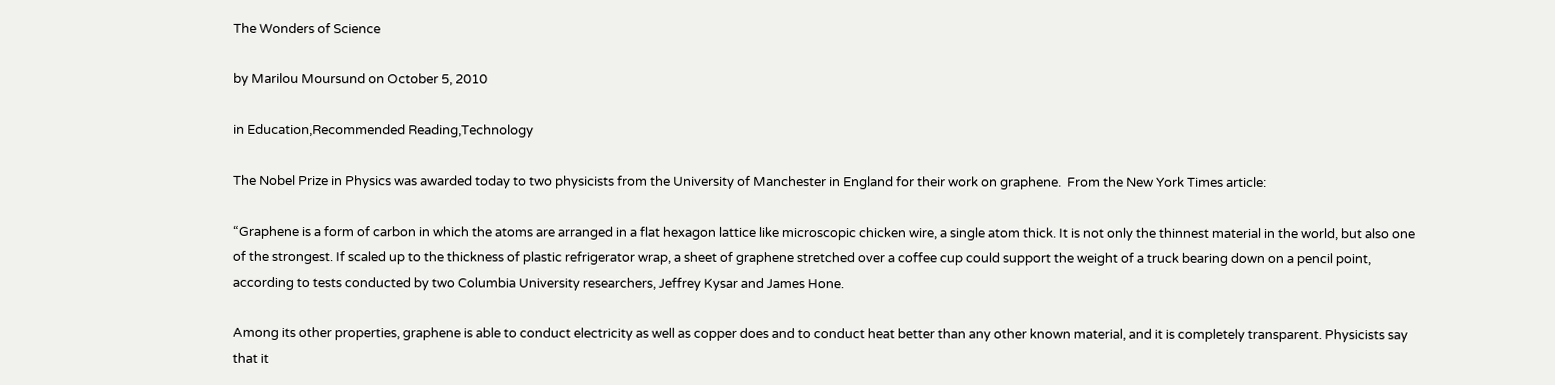The Wonders of Science

by Marilou Moursund on October 5, 2010

in Education,Recommended Reading,Technology

The Nobel Prize in Physics was awarded today to two physicists from the University of Manchester in England for their work on graphene.  From the New York Times article:

“Graphene is a form of carbon in which the atoms are arranged in a flat hexagon lattice like microscopic chicken wire, a single atom thick. It is not only the thinnest material in the world, but also one of the strongest. If scaled up to the thickness of plastic refrigerator wrap, a sheet of graphene stretched over a coffee cup could support the weight of a truck bearing down on a pencil point, according to tests conducted by two Columbia University researchers, Jeffrey Kysar and James Hone.

Among its other properties, graphene is able to conduct electricity as well as copper does and to conduct heat better than any other known material, and it is completely transparent. Physicists say that it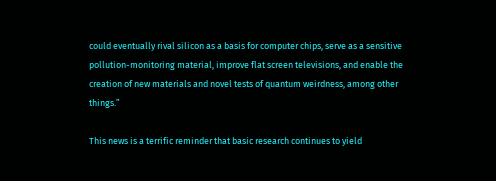could eventually rival silicon as a basis for computer chips, serve as a sensitive pollution-monitoring material, improve flat screen televisions, and enable the creation of new materials and novel tests of quantum weirdness, among other things.”

This news is a terrific reminder that basic research continues to yield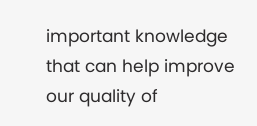important knowledge that can help improve our quality of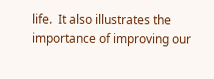life.  It also illustrates the importance of improving our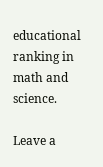educational ranking in math and science.

Leave a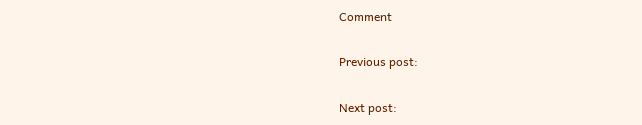Comment

Previous post:

Next post: